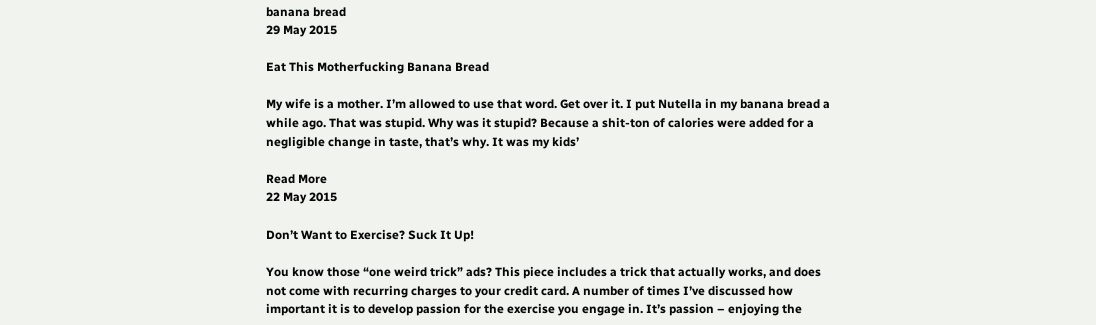banana bread
29 May 2015

Eat This Motherfucking Banana Bread

My wife is a mother. I’m allowed to use that word. Get over it. I put Nutella in my banana bread a while ago. That was stupid. Why was it stupid? Because a shit-ton of calories were added for a negligible change in taste, that’s why. It was my kids’

Read More
22 May 2015

Don’t Want to Exercise? Suck It Up!

You know those “one weird trick” ads? This piece includes a trick that actually works, and does not come with recurring charges to your credit card. A number of times I’ve discussed how important it is to develop passion for the exercise you engage in. It’s passion – enjoying the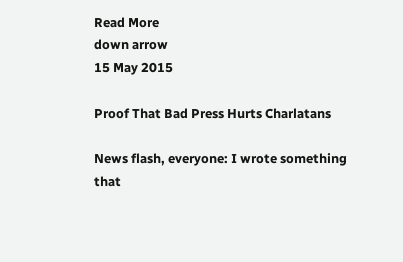Read More
down arrow
15 May 2015

Proof That Bad Press Hurts Charlatans

News flash, everyone: I wrote something that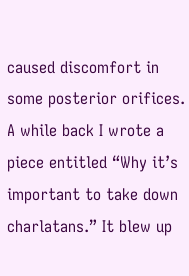caused discomfort in some posterior orifices. A while back I wrote a piece entitled “Why it’s important to take down charlatans.” It blew up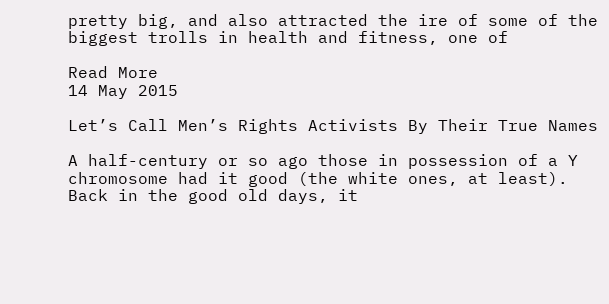pretty big, and also attracted the ire of some of the biggest trolls in health and fitness, one of

Read More
14 May 2015

Let’s Call Men’s Rights Activists By Their True Names

A half-century or so ago those in possession of a Y chromosome had it good (the white ones, at least). Back in the good old days, it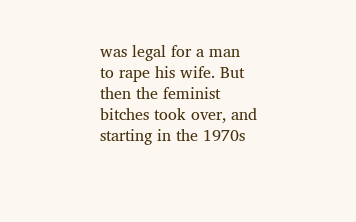was legal for a man to rape his wife. But then the feminist bitches took over, and starting in the 1970s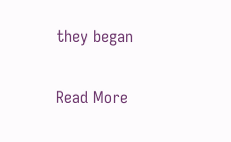they began

Read More